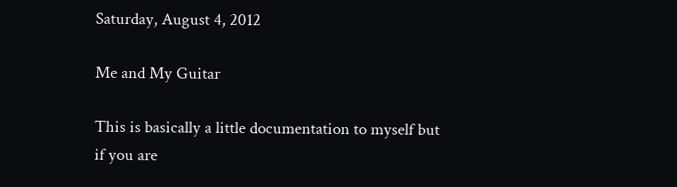Saturday, August 4, 2012

Me and My Guitar

This is basically a little documentation to myself but if you are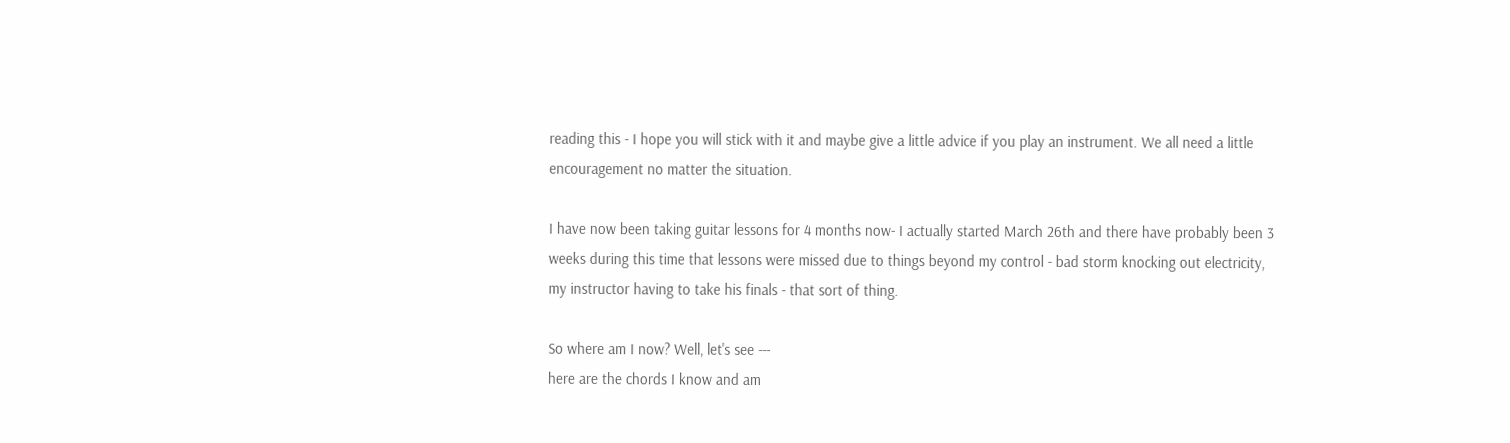reading this - I hope you will stick with it and maybe give a little advice if you play an instrument. We all need a little encouragement no matter the situation.

I have now been taking guitar lessons for 4 months now- I actually started March 26th and there have probably been 3 weeks during this time that lessons were missed due to things beyond my control - bad storm knocking out electricity, my instructor having to take his finals - that sort of thing.

So where am I now? Well, let's see ---
here are the chords I know and am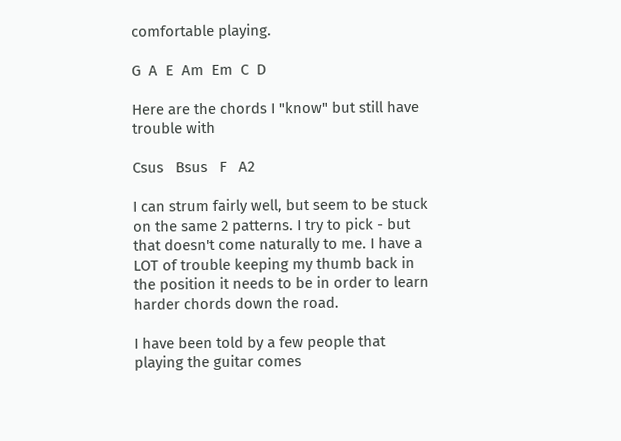comfortable playing.

G  A  E  Am  Em  C  D

Here are the chords I "know" but still have trouble with

Csus   Bsus   F   A2

I can strum fairly well, but seem to be stuck on the same 2 patterns. I try to pick - but that doesn't come naturally to me. I have a LOT of trouble keeping my thumb back in the position it needs to be in order to learn harder chords down the road.

I have been told by a few people that playing the guitar comes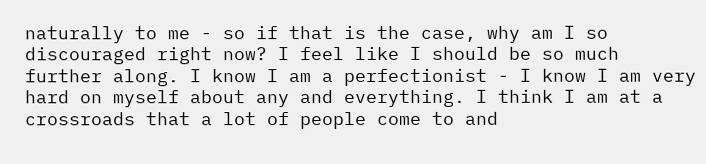naturally to me - so if that is the case, why am I so discouraged right now? I feel like I should be so much further along. I know I am a perfectionist - I know I am very hard on myself about any and everything. I think I am at a crossroads that a lot of people come to and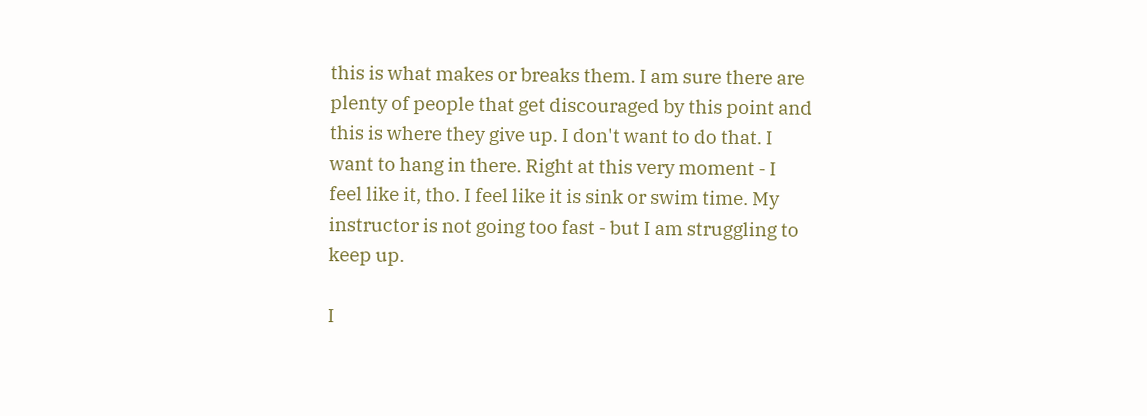this is what makes or breaks them. I am sure there are plenty of people that get discouraged by this point and this is where they give up. I don't want to do that. I want to hang in there. Right at this very moment - I feel like it, tho. I feel like it is sink or swim time. My instructor is not going too fast - but I am struggling to keep up.

I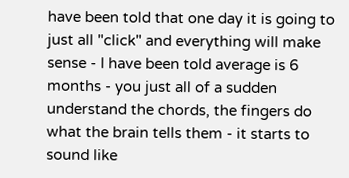have been told that one day it is going to just all "click" and everything will make sense - I have been told average is 6 months - you just all of a sudden understand the chords, the fingers do what the brain tells them - it starts to sound like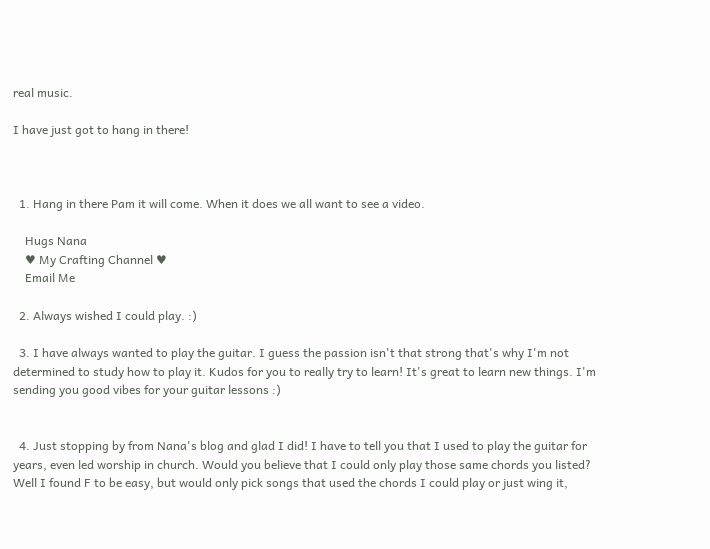real music.

I have just got to hang in there!



  1. Hang in there Pam it will come. When it does we all want to see a video.

    Hugs Nana
    ♥ My Crafting Channel ♥
    Email Me

  2. Always wished I could play. :)

  3. I have always wanted to play the guitar. I guess the passion isn't that strong that's why I'm not determined to study how to play it. Kudos for you to really try to learn! It's great to learn new things. I'm sending you good vibes for your guitar lessons :)


  4. Just stopping by from Nana's blog and glad I did! I have to tell you that I used to play the guitar for years, even led worship in church. Would you believe that I could only play those same chords you listed? Well I found F to be easy, but would only pick songs that used the chords I could play or just wing it,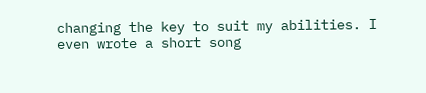changing the key to suit my abilities. I even wrote a short song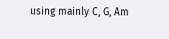using mainly C, G, Am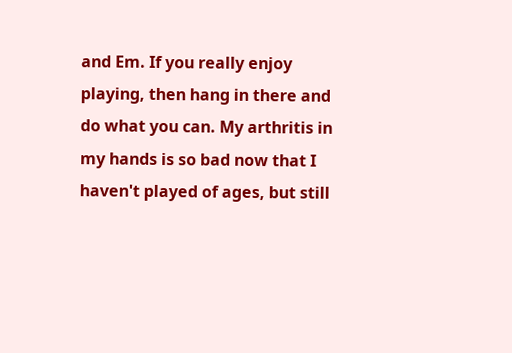and Em. If you really enjoy playing, then hang in there and do what you can. My arthritis in my hands is so bad now that I haven't played of ages, but still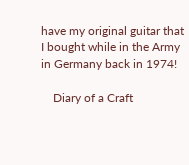have my original guitar that I bought while in the Army in Germany back in 1974!

    Diary of a Craft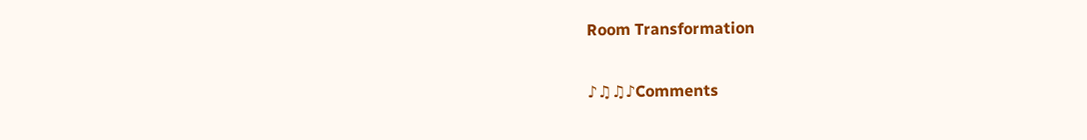Room Transformation


♪♫♫♪Comments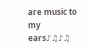are music to my ears♪♫♪♫